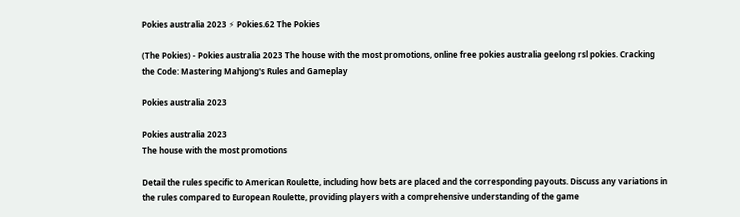Pokies australia 2023 ⚡ Pokies.62 The Pokies

(The Pokies) - Pokies australia 2023 The house with the most promotions, online free pokies australia geelong rsl pokies. Cracking the Code: Mastering Mahjong's Rules and Gameplay

Pokies australia 2023

Pokies australia 2023
The house with the most promotions

Detail the rules specific to American Roulette, including how bets are placed and the corresponding payouts. Discuss any variations in the rules compared to European Roulette, providing players with a comprehensive understanding of the game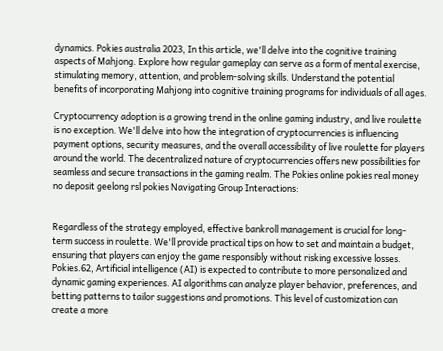dynamics. Pokies australia 2023, In this article, we'll delve into the cognitive training aspects of Mahjong. Explore how regular gameplay can serve as a form of mental exercise, stimulating memory, attention, and problem-solving skills. Understand the potential benefits of incorporating Mahjong into cognitive training programs for individuals of all ages.

Cryptocurrency adoption is a growing trend in the online gaming industry, and live roulette is no exception. We'll delve into how the integration of cryptocurrencies is influencing payment options, security measures, and the overall accessibility of live roulette for players around the world. The decentralized nature of cryptocurrencies offers new possibilities for seamless and secure transactions in the gaming realm. The Pokies online pokies real money no deposit geelong rsl pokies Navigating Group Interactions:


Regardless of the strategy employed, effective bankroll management is crucial for long-term success in roulette. We'll provide practical tips on how to set and maintain a budget, ensuring that players can enjoy the game responsibly without risking excessive losses. Pokies.62, Artificial intelligence (AI) is expected to contribute to more personalized and dynamic gaming experiences. AI algorithms can analyze player behavior, preferences, and betting patterns to tailor suggestions and promotions. This level of customization can create a more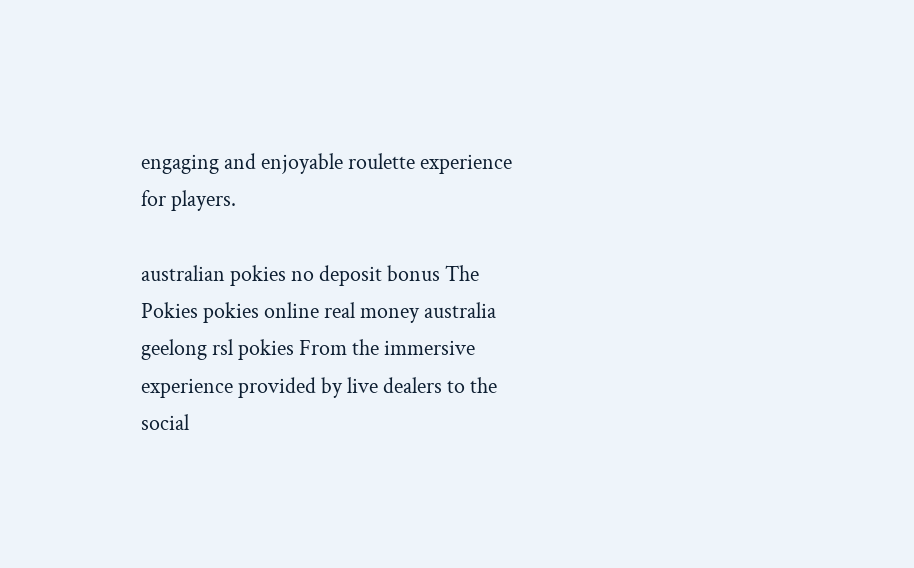engaging and enjoyable roulette experience for players.

australian pokies no deposit bonus The Pokies pokies online real money australia geelong rsl pokies From the immersive experience provided by live dealers to the social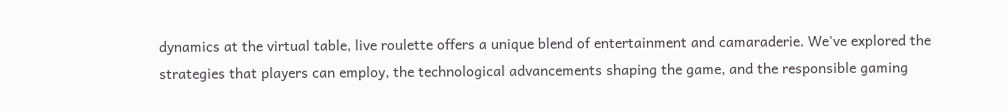dynamics at the virtual table, live roulette offers a unique blend of entertainment and camaraderie. We've explored the strategies that players can employ, the technological advancements shaping the game, and the responsible gaming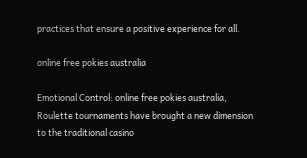practices that ensure a positive experience for all.

online free pokies australia

Emotional Control: online free pokies australia, Roulette tournaments have brought a new dimension to the traditional casino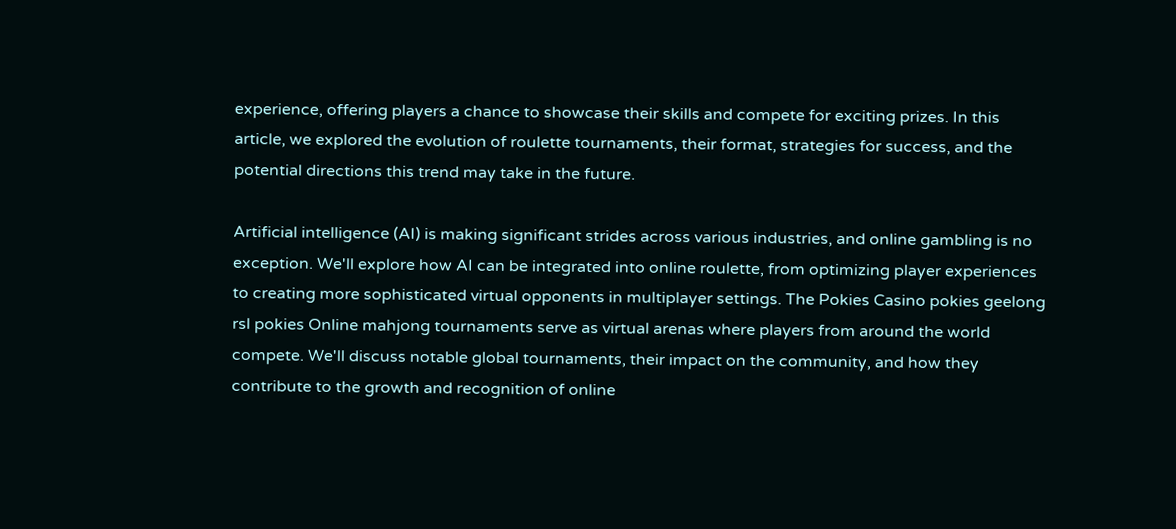experience, offering players a chance to showcase their skills and compete for exciting prizes. In this article, we explored the evolution of roulette tournaments, their format, strategies for success, and the potential directions this trend may take in the future.

Artificial intelligence (AI) is making significant strides across various industries, and online gambling is no exception. We'll explore how AI can be integrated into online roulette, from optimizing player experiences to creating more sophisticated virtual opponents in multiplayer settings. The Pokies Casino pokies geelong rsl pokies Online mahjong tournaments serve as virtual arenas where players from around the world compete. We'll discuss notable global tournaments, their impact on the community, and how they contribute to the growth and recognition of online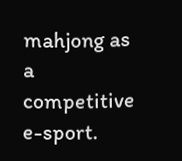mahjong as a competitive e-sport.